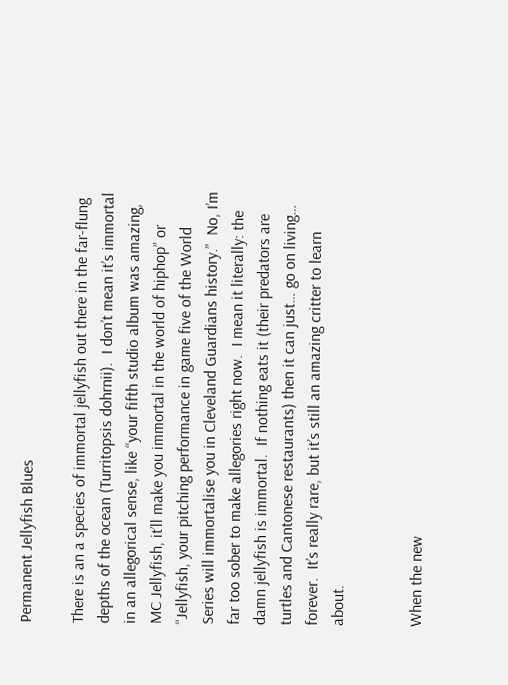Permanent Jellyfish Blues

There is an a species of immortal jellyfish out there in the far-flung depths of the ocean (Turritopsis dohrnii).  I don’t mean it’s immortal in an allegorical sense, like “your fifth studio album was amazing, MC Jellyfish, it’ll make you immortal in the world of hiphop” or “Jellyfish, your pitching performance in game five of the World Series will immortalise you in Cleveland Guardians history.”  No, I’m far too sober to make allegories right now.  I mean it literally: the damn jellyfish is immortal.  If nothing eats it (their predators are turtles and Cantonese restaurants) then it can just… go on living… forever.  It’s really rare, but it’s still an amazing critter to learn about.


When the new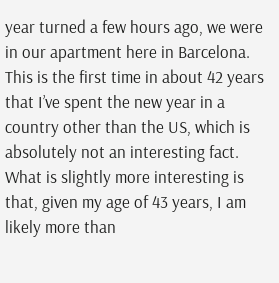year turned a few hours ago, we were in our apartment here in Barcelona.  This is the first time in about 42 years that I’ve spent the new year in a country other than the US, which is absolutely not an interesting fact.  What is slightly more interesting is that, given my age of 43 years, I am likely more than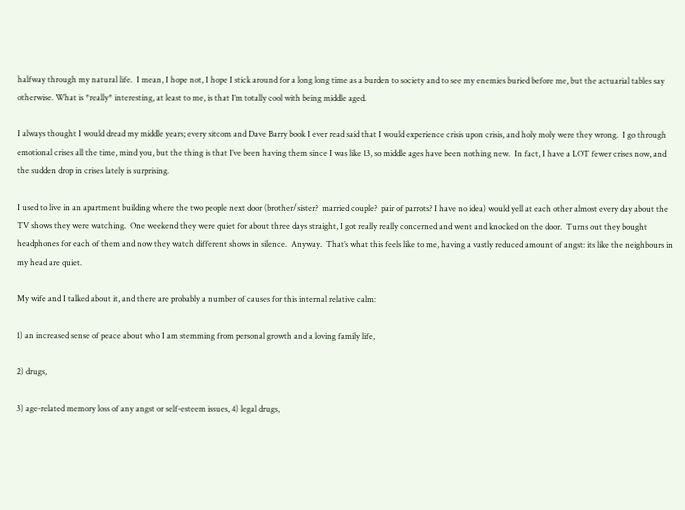halfway through my natural life.  I mean, I hope not, I hope I stick around for a long long time as a burden to society and to see my enemies buried before me, but the actuarial tables say otherwise. What is *really* interesting, at least to me, is that I’m totally cool with being middle aged.

I always thought I would dread my middle years; every sitcom and Dave Barry book I ever read said that I would experience crisis upon crisis, and holy moly were they wrong.  I go through emotional crises all the time, mind you, but the thing is that I’ve been having them since I was like 13, so middle ages have been nothing new.  In fact, I have a LOT fewer crises now, and the sudden drop in crises lately is surprising.

I used to live in an apartment building where the two people next door (brother/sister?  married couple?  pair of parrots? I have no idea) would yell at each other almost every day about the TV shows they were watching.  One weekend they were quiet for about three days straight, I got really really concerned and went and knocked on the door.  Turns out they bought headphones for each of them and now they watch different shows in silence.  Anyway.  That’s what this feels like to me, having a vastly reduced amount of angst: its like the neighbours in my head are quiet.

My wife and I talked about it, and there are probably a number of causes for this internal relative calm:

1) an increased sense of peace about who I am stemming from personal growth and a loving family life,

2) drugs,

3) age-related memory loss of any angst or self-esteem issues, 4) legal drugs,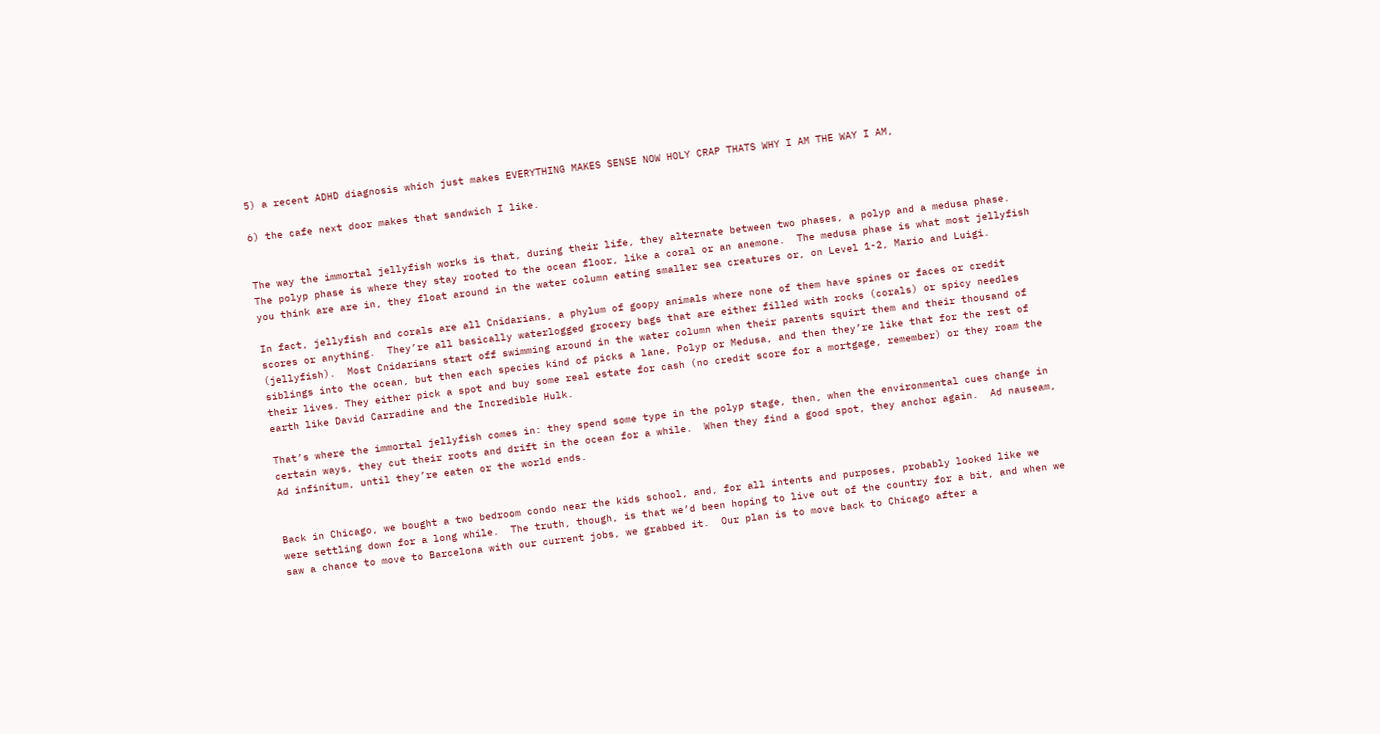5) a recent ADHD diagnosis which just makes EVERYTHING MAKES SENSE NOW HOLY CRAP THATS WHY I AM THE WAY I AM,

6) the cafe next door makes that sandwich I like.


The way the immortal jellyfish works is that, during their life, they alternate between two phases, a polyp and a medusa phase.  The polyp phase is where they stay rooted to the ocean floor, like a coral or an anemone.  The medusa phase is what most jellyfish you think are are in, they float around in the water column eating smaller sea creatures or, on Level 1-2, Mario and Luigi.

In fact, jellyfish and corals are all Cnidarians, a phylum of goopy animals where none of them have spines or faces or credit scores or anything.  They’re all basically waterlogged grocery bags that are either filled with rocks (corals) or spicy needles (jellyfish).  Most Cnidarians start off swimming around in the water column when their parents squirt them and their thousand of siblings into the ocean, but then each species kind of picks a lane, Polyp or Medusa, and then they’re like that for the rest of their lives. They either pick a spot and buy some real estate for cash (no credit score for a mortgage, remember) or they roam the earth like David Carradine and the Incredible Hulk.

That’s where the immortal jellyfish comes in: they spend some type in the polyp stage, then, when the environmental cues change in certain ways, they cut their roots and drift in the ocean for a while.  When they find a good spot, they anchor again.  Ad nauseam, Ad infinitum, until they’re eaten or the world ends.


Back in Chicago, we bought a two bedroom condo near the kids school, and, for all intents and purposes, probably looked like we were settling down for a long while.  The truth, though, is that we’d been hoping to live out of the country for a bit, and when we saw a chance to move to Barcelona with our current jobs, we grabbed it.  Our plan is to move back to Chicago after a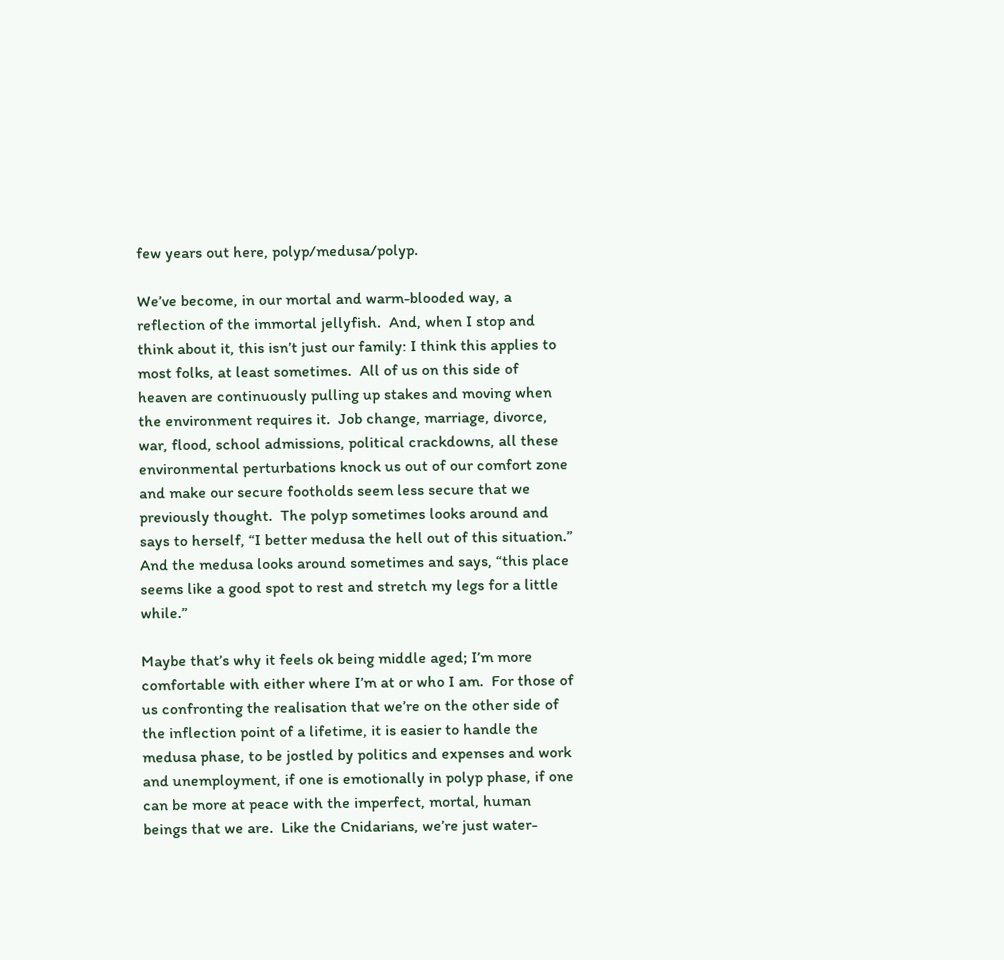few years out here, polyp/medusa/polyp.

We’ve become, in our mortal and warm-blooded way, a reflection of the immortal jellyfish.  And, when I stop and think about it, this isn’t just our family: I think this applies to most folks, at least sometimes.  All of us on this side of heaven are continuously pulling up stakes and moving when the environment requires it.  Job change, marriage, divorce, war, flood, school admissions, political crackdowns, all these environmental perturbations knock us out of our comfort zone and make our secure footholds seem less secure that we previously thought.  The polyp sometimes looks around and says to herself, “I better medusa the hell out of this situation.”  And the medusa looks around sometimes and says, “this place seems like a good spot to rest and stretch my legs for a little while.”

Maybe that’s why it feels ok being middle aged; I’m more comfortable with either where I’m at or who I am.  For those of us confronting the realisation that we’re on the other side of the inflection point of a lifetime, it is easier to handle the medusa phase, to be jostled by politics and expenses and work and unemployment, if one is emotionally in polyp phase, if one can be more at peace with the imperfect, mortal, human beings that we are.  Like the Cnidarians, we’re just water-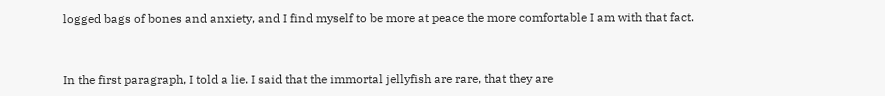logged bags of bones and anxiety, and I find myself to be more at peace the more comfortable I am with that fact.


In the first paragraph, I told a lie. I said that the immortal jellyfish are rare, that they are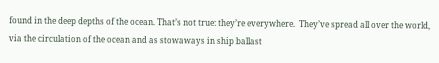found in the deep depths of the ocean. That’s not true: they’re everywhere.  They’ve spread all over the world, via the circulation of the ocean and as stowaways in ship ballast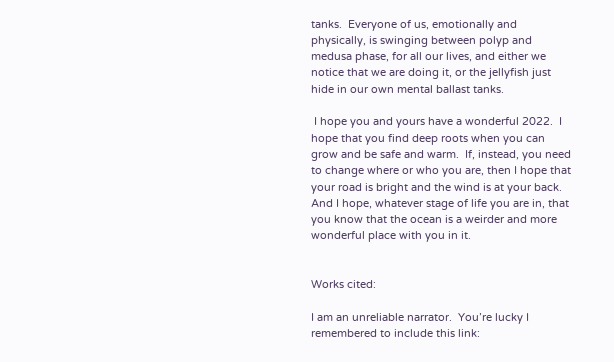tanks.  Everyone of us, emotionally and physically, is swinging between polyp and medusa phase, for all our lives, and either we notice that we are doing it, or the jellyfish just hide in our own mental ballast tanks.

 I hope you and yours have a wonderful 2022.  I hope that you find deep roots when you can grow and be safe and warm.  If, instead, you need to change where or who you are, then I hope that your road is bright and the wind is at your back.  And I hope, whatever stage of life you are in, that you know that the ocean is a weirder and more wonderful place with you in it.


Works cited:

I am an unreliable narrator.  You’re lucky I remembered to include this link: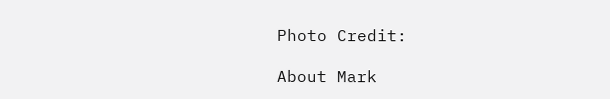Photo Credit:

About Mark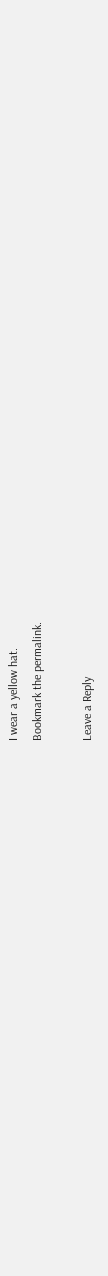I wear a yellow hat.
Bookmark the permalink.

Leave a Reply